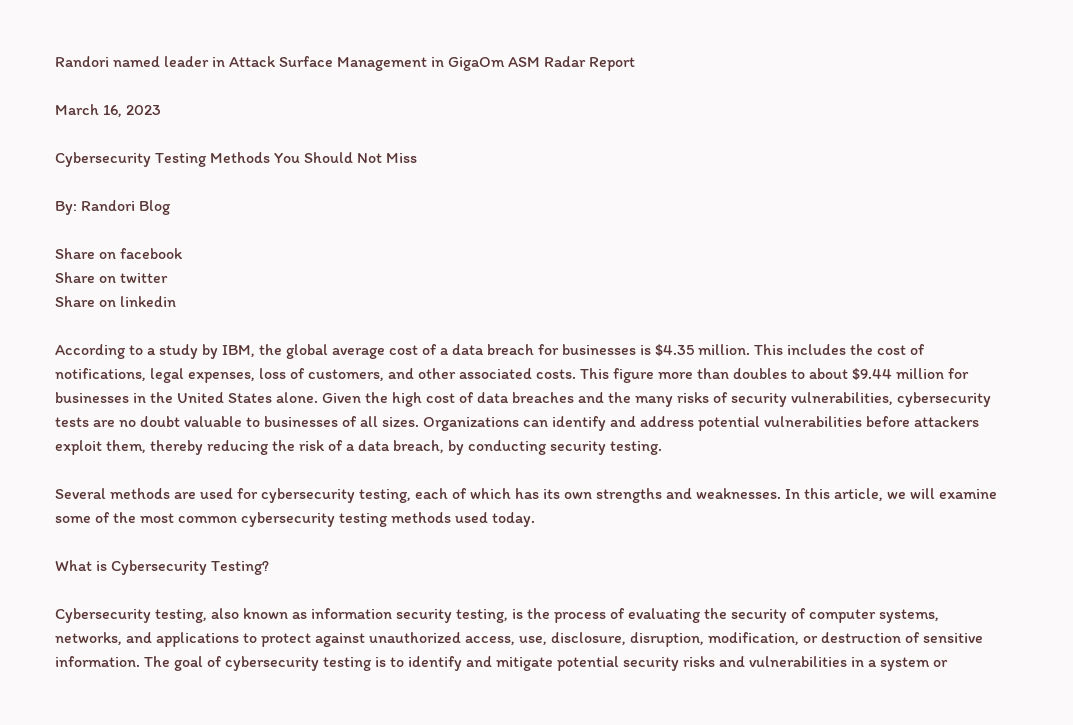Randori named leader in Attack Surface Management in GigaOm ASM Radar Report

March 16, 2023

Cybersecurity Testing Methods You Should Not Miss

By: Randori Blog

Share on facebook
Share on twitter
Share on linkedin

According to a study by IBM, the global average cost of a data breach for businesses is $4.35 million. This includes the cost of notifications, legal expenses, loss of customers, and other associated costs. This figure more than doubles to about $9.44 million for businesses in the United States alone. Given the high cost of data breaches and the many risks of security vulnerabilities, cybersecurity tests are no doubt valuable to businesses of all sizes. Organizations can identify and address potential vulnerabilities before attackers exploit them, thereby reducing the risk of a data breach, by conducting security testing.

Several methods are used for cybersecurity testing, each of which has its own strengths and weaknesses. In this article, we will examine some of the most common cybersecurity testing methods used today.

What is Cybersecurity Testing?

Cybersecurity testing, also known as information security testing, is the process of evaluating the security of computer systems, networks, and applications to protect against unauthorized access, use, disclosure, disruption, modification, or destruction of sensitive information. The goal of cybersecurity testing is to identify and mitigate potential security risks and vulnerabilities in a system or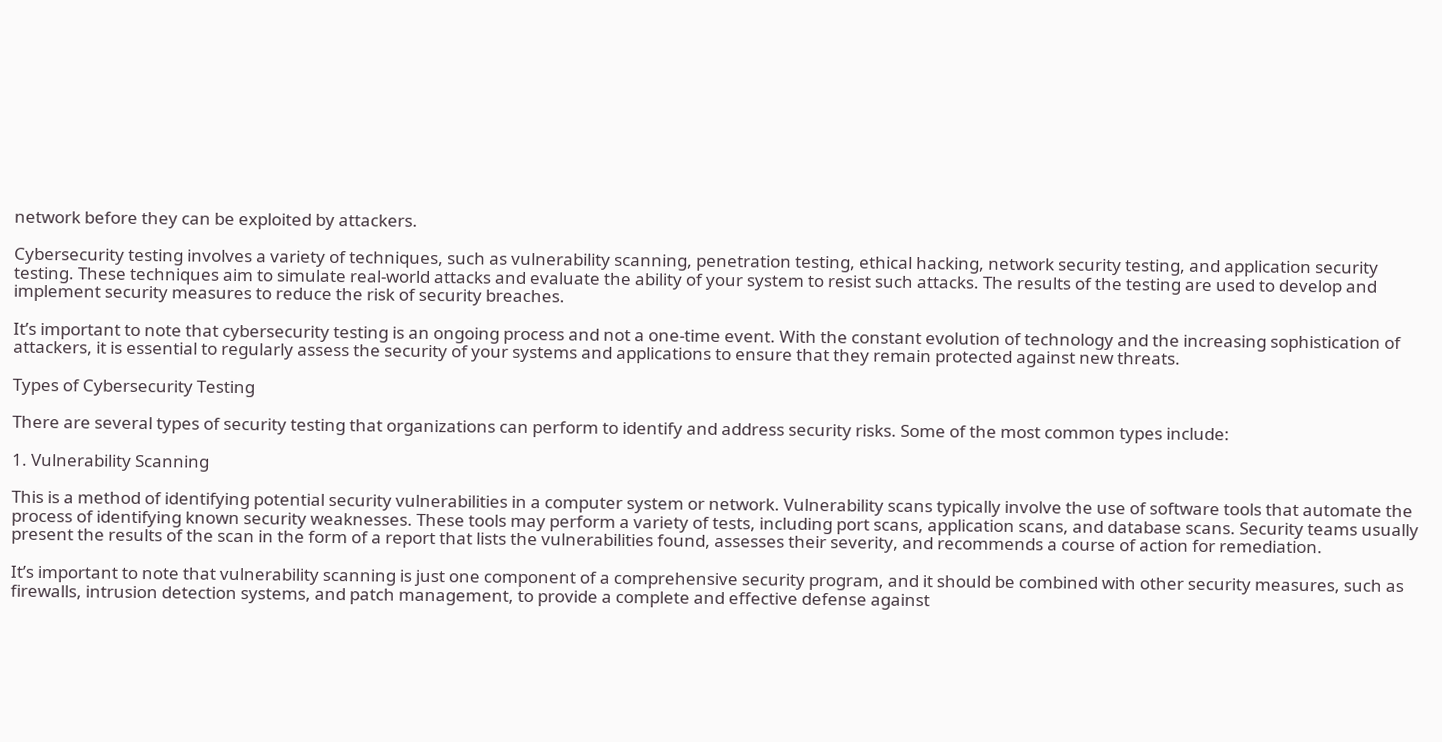network before they can be exploited by attackers.

Cybersecurity testing involves a variety of techniques, such as vulnerability scanning, penetration testing, ethical hacking, network security testing, and application security testing. These techniques aim to simulate real-world attacks and evaluate the ability of your system to resist such attacks. The results of the testing are used to develop and implement security measures to reduce the risk of security breaches.

It’s important to note that cybersecurity testing is an ongoing process and not a one-time event. With the constant evolution of technology and the increasing sophistication of attackers, it is essential to regularly assess the security of your systems and applications to ensure that they remain protected against new threats.

Types of Cybersecurity Testing

There are several types of security testing that organizations can perform to identify and address security risks. Some of the most common types include:

1. Vulnerability Scanning

This is a method of identifying potential security vulnerabilities in a computer system or network. Vulnerability scans typically involve the use of software tools that automate the process of identifying known security weaknesses. These tools may perform a variety of tests, including port scans, application scans, and database scans. Security teams usually present the results of the scan in the form of a report that lists the vulnerabilities found, assesses their severity, and recommends a course of action for remediation.

It’s important to note that vulnerability scanning is just one component of a comprehensive security program, and it should be combined with other security measures, such as firewalls, intrusion detection systems, and patch management, to provide a complete and effective defense against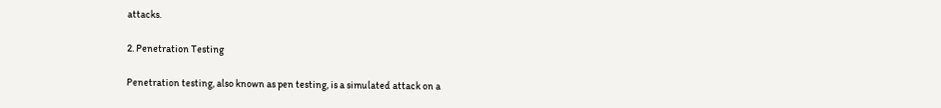attacks.

2. Penetration Testing

Penetration testing, also known as pen testing, is a simulated attack on a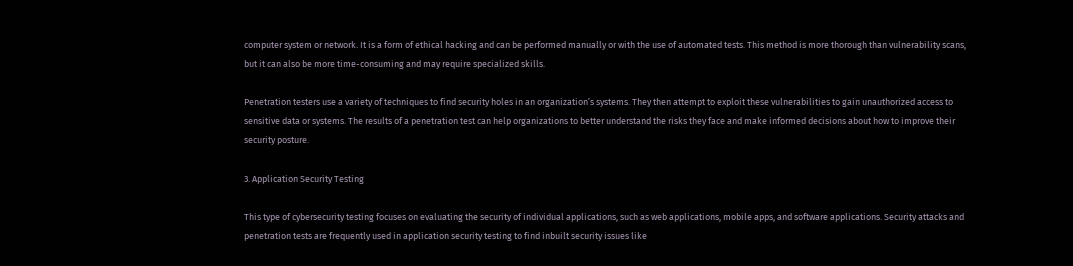computer system or network. It is a form of ethical hacking and can be performed manually or with the use of automated tests. This method is more thorough than vulnerability scans, but it can also be more time-consuming and may require specialized skills.

Penetration testers use a variety of techniques to find security holes in an organization’s systems. They then attempt to exploit these vulnerabilities to gain unauthorized access to sensitive data or systems. The results of a penetration test can help organizations to better understand the risks they face and make informed decisions about how to improve their security posture.

3. Application Security Testing

This type of cybersecurity testing focuses on evaluating the security of individual applications, such as web applications, mobile apps, and software applications. Security attacks and penetration tests are frequently used in application security testing to find inbuilt security issues like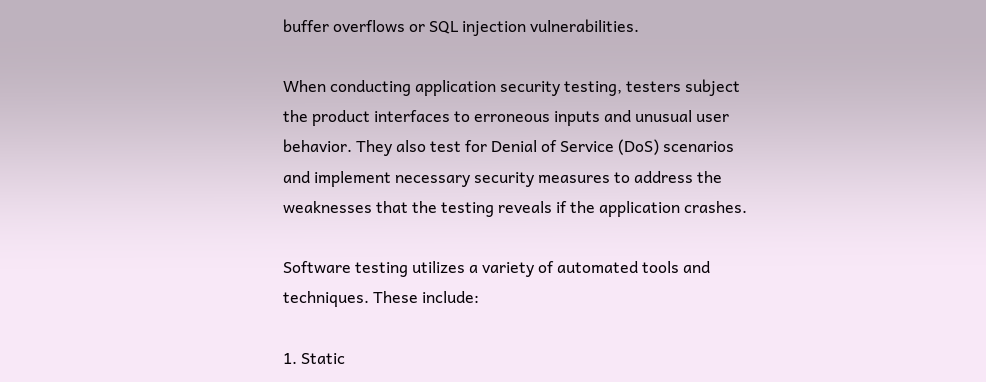buffer overflows or SQL injection vulnerabilities.

When conducting application security testing, testers subject the product interfaces to erroneous inputs and unusual user behavior. They also test for Denial of Service (DoS) scenarios and implement necessary security measures to address the weaknesses that the testing reveals if the application crashes.

Software testing utilizes a variety of automated tools and techniques. These include:

1. Static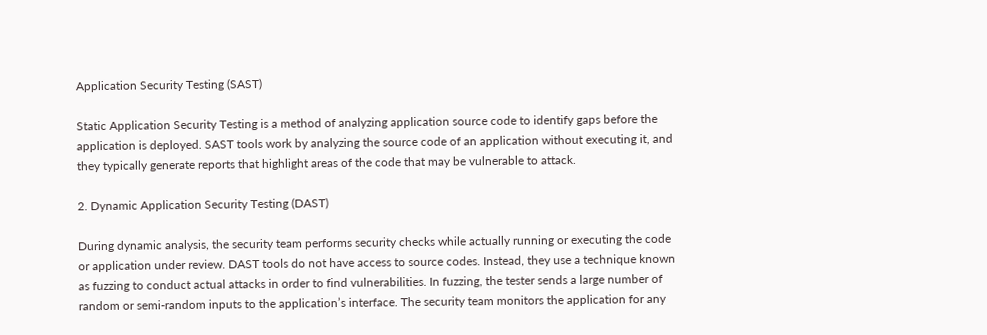Application Security Testing (SAST)

Static Application Security Testing is a method of analyzing application source code to identify gaps before the application is deployed. SAST tools work by analyzing the source code of an application without executing it, and they typically generate reports that highlight areas of the code that may be vulnerable to attack.

2. Dynamic Application Security Testing (DAST)

During dynamic analysis, the security team performs security checks while actually running or executing the code or application under review. DAST tools do not have access to source codes. Instead, they use a technique known as fuzzing to conduct actual attacks in order to find vulnerabilities. In fuzzing, the tester sends a large number of random or semi-random inputs to the application’s interface. The security team monitors the application for any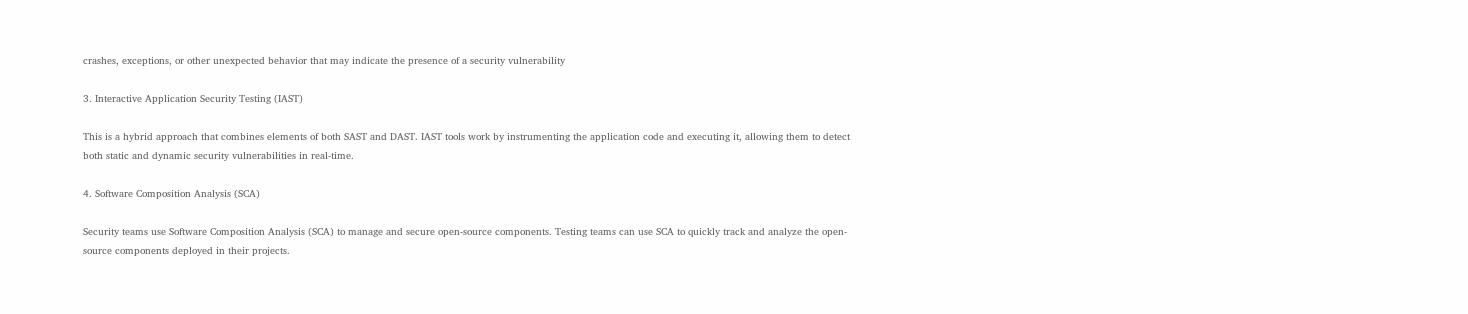crashes, exceptions, or other unexpected behavior that may indicate the presence of a security vulnerability

3. Interactive Application Security Testing (IAST)

This is a hybrid approach that combines elements of both SAST and DAST. IAST tools work by instrumenting the application code and executing it, allowing them to detect both static and dynamic security vulnerabilities in real-time.

4. Software Composition Analysis (SCA)

Security teams use Software Composition Analysis (SCA) to manage and secure open-source components. Testing teams can use SCA to quickly track and analyze the open-source components deployed in their projects.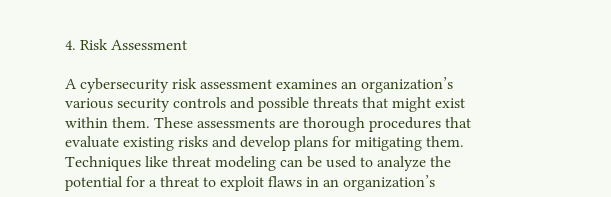4. Risk Assessment

A cybersecurity risk assessment examines an organization’s various security controls and possible threats that might exist within them. These assessments are thorough procedures that evaluate existing risks and develop plans for mitigating them. Techniques like threat modeling can be used to analyze the potential for a threat to exploit flaws in an organization’s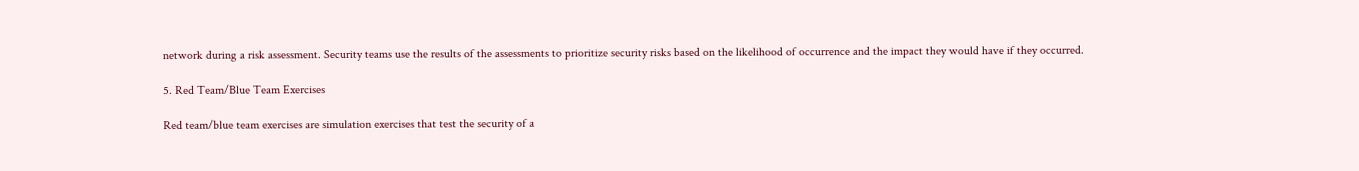network during a risk assessment. Security teams use the results of the assessments to prioritize security risks based on the likelihood of occurrence and the impact they would have if they occurred.

5. Red Team/Blue Team Exercises

Red team/blue team exercises are simulation exercises that test the security of a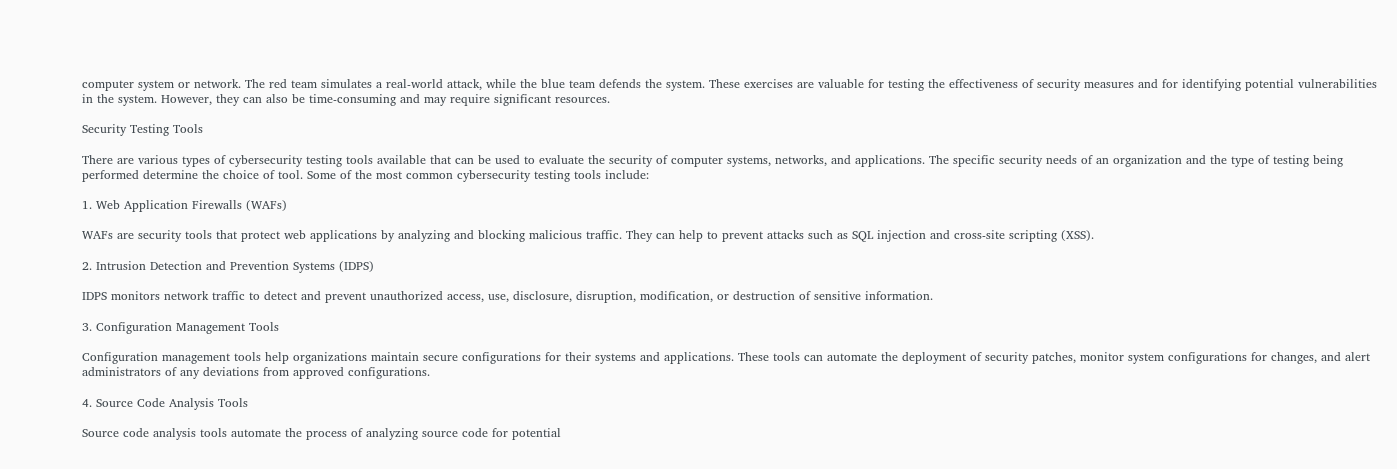computer system or network. The red team simulates a real-world attack, while the blue team defends the system. These exercises are valuable for testing the effectiveness of security measures and for identifying potential vulnerabilities in the system. However, they can also be time-consuming and may require significant resources.

Security Testing Tools

There are various types of cybersecurity testing tools available that can be used to evaluate the security of computer systems, networks, and applications. The specific security needs of an organization and the type of testing being performed determine the choice of tool. Some of the most common cybersecurity testing tools include:

1. Web Application Firewalls (WAFs)

WAFs are security tools that protect web applications by analyzing and blocking malicious traffic. They can help to prevent attacks such as SQL injection and cross-site scripting (XSS).

2. Intrusion Detection and Prevention Systems (IDPS)

IDPS monitors network traffic to detect and prevent unauthorized access, use, disclosure, disruption, modification, or destruction of sensitive information.

3. Configuration Management Tools

Configuration management tools help organizations maintain secure configurations for their systems and applications. These tools can automate the deployment of security patches, monitor system configurations for changes, and alert administrators of any deviations from approved configurations.

4. Source Code Analysis Tools

Source code analysis tools automate the process of analyzing source code for potential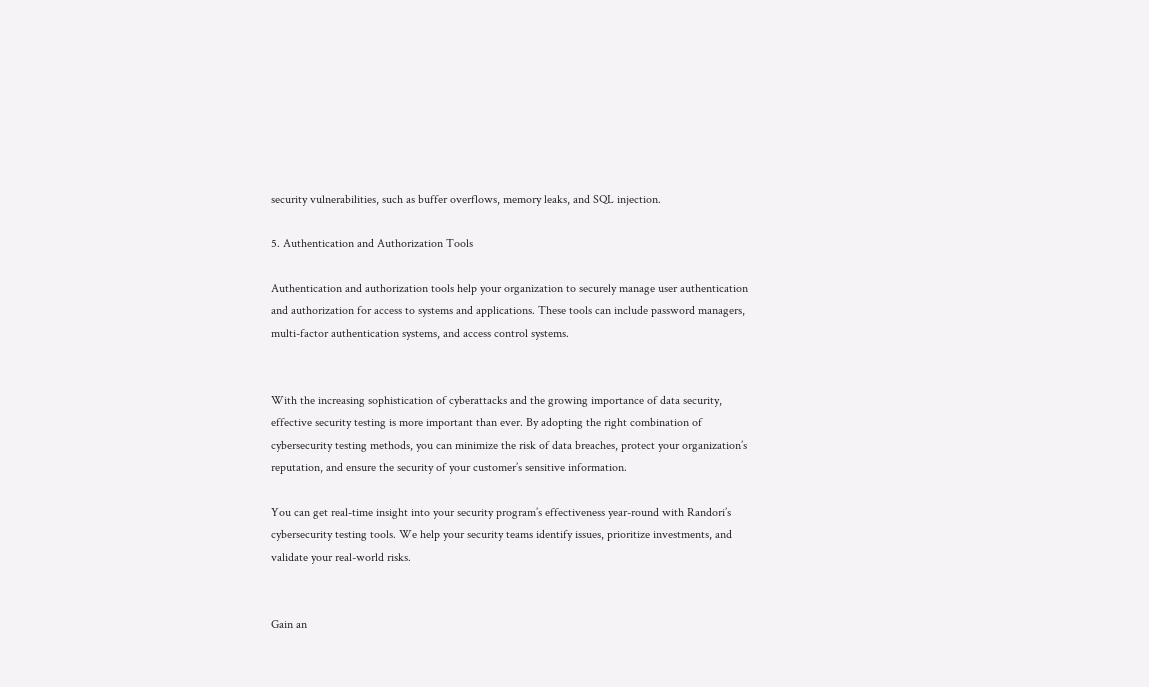security vulnerabilities, such as buffer overflows, memory leaks, and SQL injection.

5. Authentication and Authorization Tools

Authentication and authorization tools help your organization to securely manage user authentication and authorization for access to systems and applications. These tools can include password managers, multi-factor authentication systems, and access control systems.


With the increasing sophistication of cyberattacks and the growing importance of data security, effective security testing is more important than ever. By adopting the right combination of cybersecurity testing methods, you can minimize the risk of data breaches, protect your organization’s reputation, and ensure the security of your customer’s sensitive information.

You can get real-time insight into your security program’s effectiveness year-round with Randori’s cybersecurity testing tools. We help your security teams identify issues, prioritize investments, and validate your real-world risks.


Gain an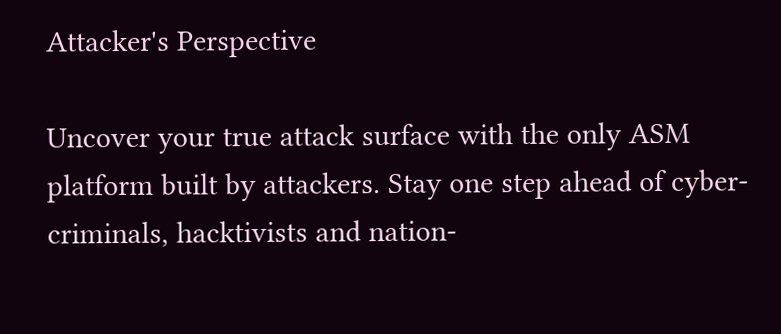Attacker's Perspective

Uncover your true attack surface with the only ASM platform built by attackers. Stay one step ahead of cyber-criminals, hacktivists and nation-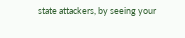state attackers, by seeing your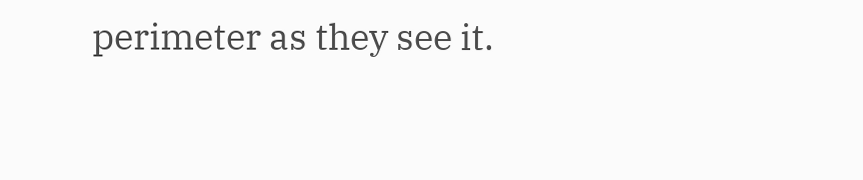perimeter as they see it.